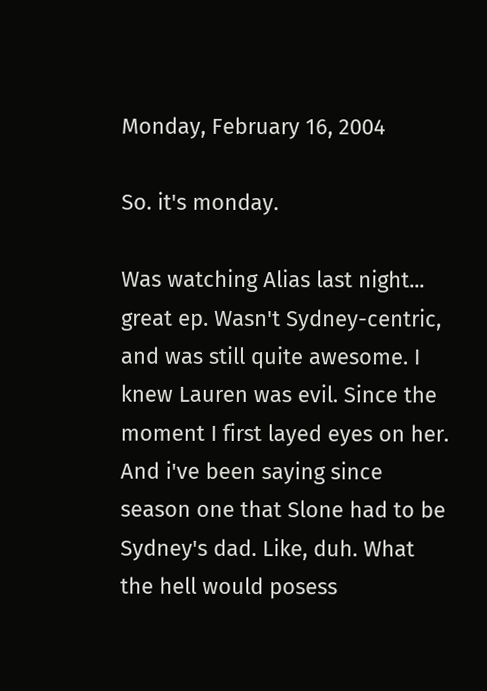Monday, February 16, 2004

So. it's monday.

Was watching Alias last night... great ep. Wasn't Sydney-centric, and was still quite awesome. I knew Lauren was evil. Since the moment I first layed eyes on her. And i've been saying since season one that Slone had to be Sydney's dad. Like, duh. What the hell would posess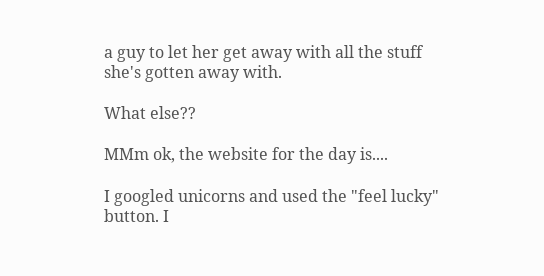a guy to let her get away with all the stuff she's gotten away with.

What else??

MMm ok, the website for the day is....

I googled unicorns and used the "feel lucky" button. I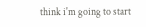think i'm going to start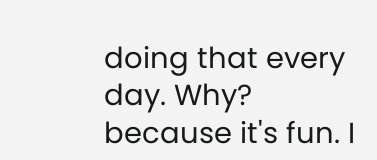doing that every day. Why? because it's fun. I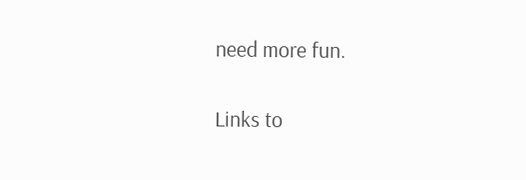need more fun.

Links to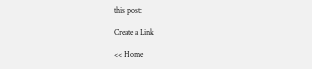this post:

Create a Link

<< Home